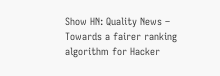Show HN: Quality News – Towards a fairer ranking algorithm for Hacker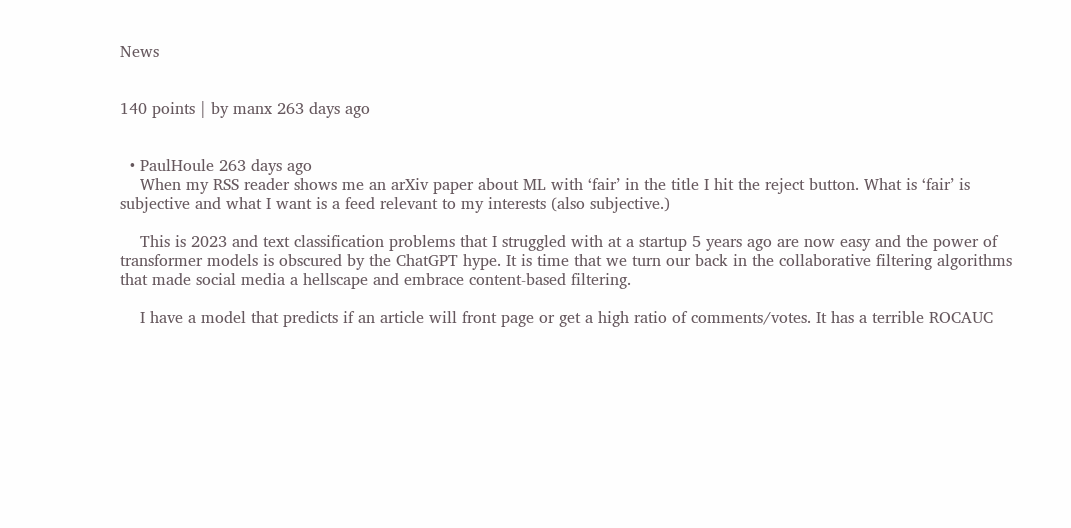News


140 points | by manx 263 days ago


  • PaulHoule 263 days ago
    When my RSS reader shows me an arXiv paper about ML with ‘fair’ in the title I hit the reject button. What is ‘fair’ is subjective and what I want is a feed relevant to my interests (also subjective.)

    This is 2023 and text classification problems that I struggled with at a startup 5 years ago are now easy and the power of transformer models is obscured by the ChatGPT hype. It is time that we turn our back in the collaborative filtering algorithms that made social media a hellscape and embrace content-based filtering.

    I have a model that predicts if an article will front page or get a high ratio of comments/votes. It has a terrible ROCAUC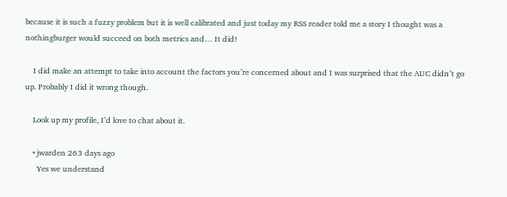because it is such a fuzzy problem but it is well calibrated and just today my RSS reader told me a story I thought was a nothingburger would succeed on both metrics and… It did!

    I did make an attempt to take into account the factors you’re concerned about and I was surprised that the AUC didn’t go up. Probably I did it wrong though.

    Look up my profile, I’d love to chat about it.

    • jwarden 263 days ago
      Yes we understand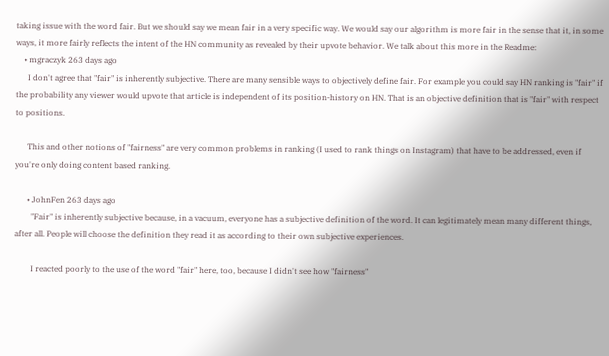taking issue with the word fair. But we should say we mean fair in a very specific way. We would say our algorithm is more fair in the sense that it, in some ways, it more fairly reflects the intent of the HN community as revealed by their upvote behavior. We talk about this more in the Readme:
    • mgraczyk 263 days ago
      I don't agree that "fair" is inherently subjective. There are many sensible ways to objectively define fair. For example you could say HN ranking is "fair" if the probability any viewer would upvote that article is independent of its position-history on HN. That is an objective definition that is "fair" with respect to positions.

      This and other notions of "fairness" are very common problems in ranking (I used to rank things on Instagram) that have to be addressed, even if you're only doing content based ranking.

      • JohnFen 263 days ago
        "Fair" is inherently subjective because, in a vacuum, everyone has a subjective definition of the word. It can legitimately mean many different things, after all. People will choose the definition they read it as according to their own subjective experiences.

        I reacted poorly to the use of the word "fair" here, too, because I didn't see how "fairness"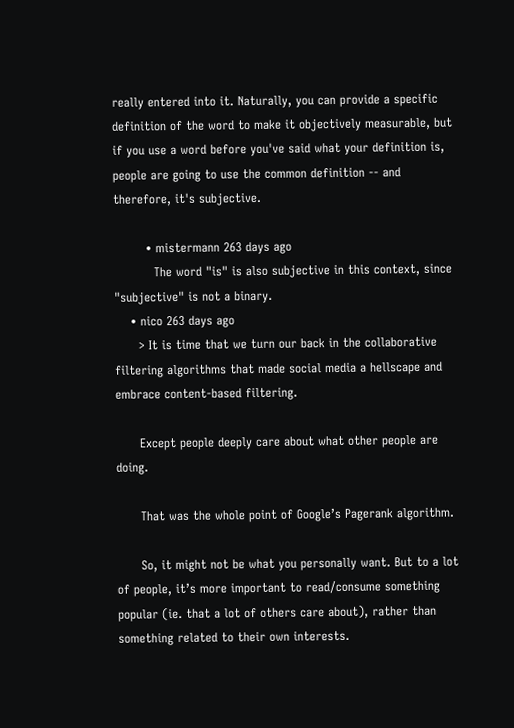really entered into it. Naturally, you can provide a specific definition of the word to make it objectively measurable, but if you use a word before you've said what your definition is, people are going to use the common definition -- and therefore, it's subjective.

        • mistermann 263 days ago
          The word "is" is also subjective in this context, since "subjective" is not a binary.
    • nico 263 days ago
      > It is time that we turn our back in the collaborative filtering algorithms that made social media a hellscape and embrace content-based filtering.

      Except people deeply care about what other people are doing.

      That was the whole point of Google’s Pagerank algorithm.

      So, it might not be what you personally want. But to a lot of people, it’s more important to read/consume something popular (ie. that a lot of others care about), rather than something related to their own interests.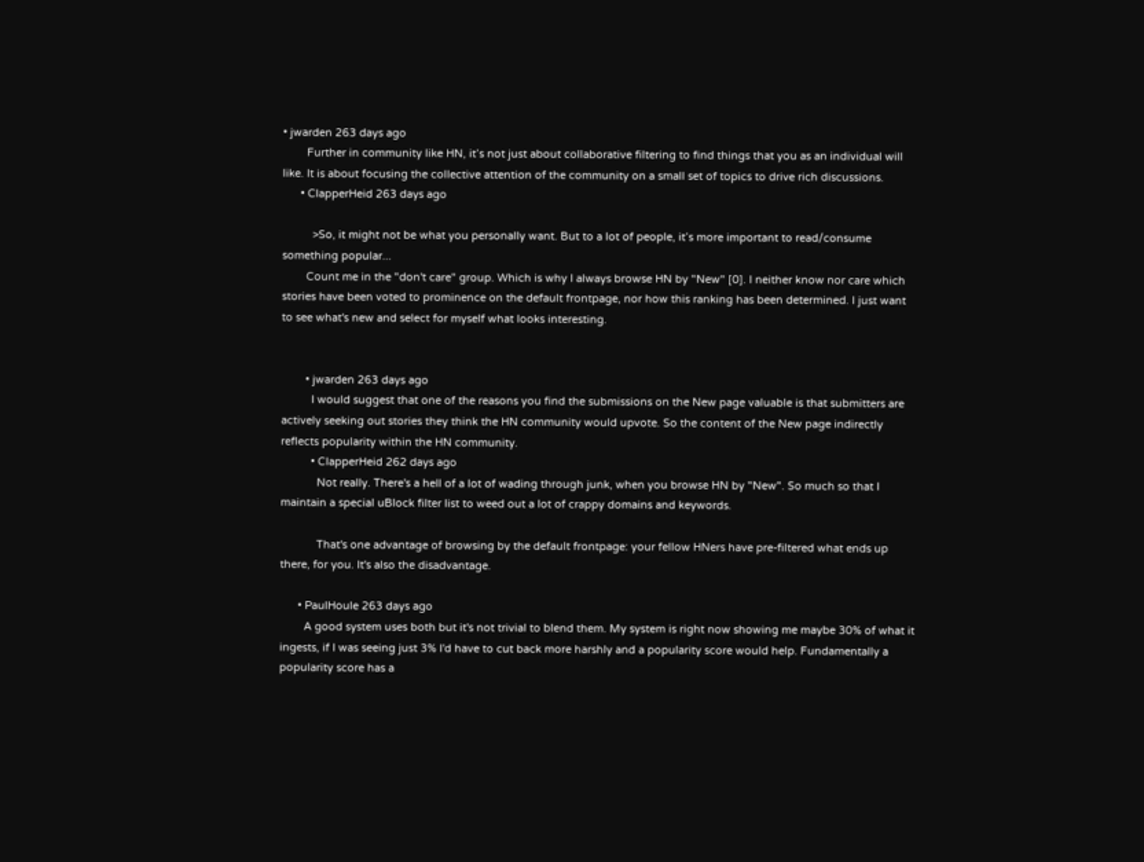• jwarden 263 days ago
        Further in community like HN, it’s not just about collaborative filtering to find things that you as an individual will like. It is about focusing the collective attention of the community on a small set of topics to drive rich discussions.
      • ClapperHeid 263 days ago

          >So, it might not be what you personally want. But to a lot of people, it’s more important to read/consume something popular...
        Count me in the "don't care" group. Which is why I always browse HN by "New" [0]. I neither know nor care which stories have been voted to prominence on the default frontpage, nor how this ranking has been determined. I just want to see what's new and select for myself what looks interesting.


        • jwarden 263 days ago
          I would suggest that one of the reasons you find the submissions on the New page valuable is that submitters are actively seeking out stories they think the HN community would upvote. So the content of the New page indirectly reflects popularity within the HN community.
          • ClapperHeid 262 days ago
            Not really. There's a hell of a lot of wading through junk, when you browse HN by "New". So much so that I maintain a special uBlock filter list to weed out a lot of crappy domains and keywords.

            That's one advantage of browsing by the default frontpage: your fellow HNers have pre-filtered what ends up there, for you. It's also the disadvantage.

      • PaulHoule 263 days ago
        A good system uses both but it's not trivial to blend them. My system is right now showing me maybe 30% of what it ingests, if I was seeing just 3% I'd have to cut back more harshly and a popularity score would help. Fundamentally a popularity score has a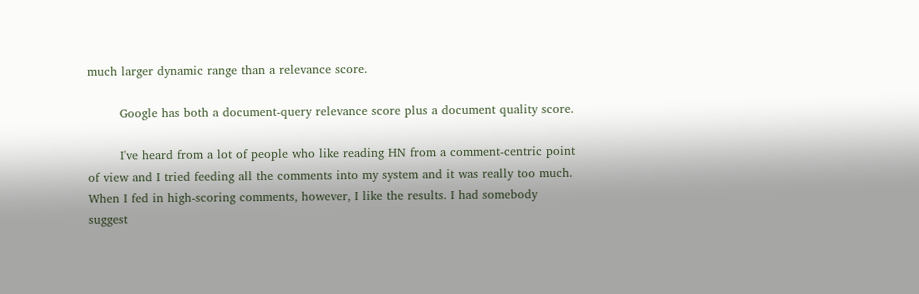much larger dynamic range than a relevance score.

        Google has both a document-query relevance score plus a document quality score.

        I've heard from a lot of people who like reading HN from a comment-centric point of view and I tried feeding all the comments into my system and it was really too much. When I fed in high-scoring comments, however, I like the results. I had somebody suggest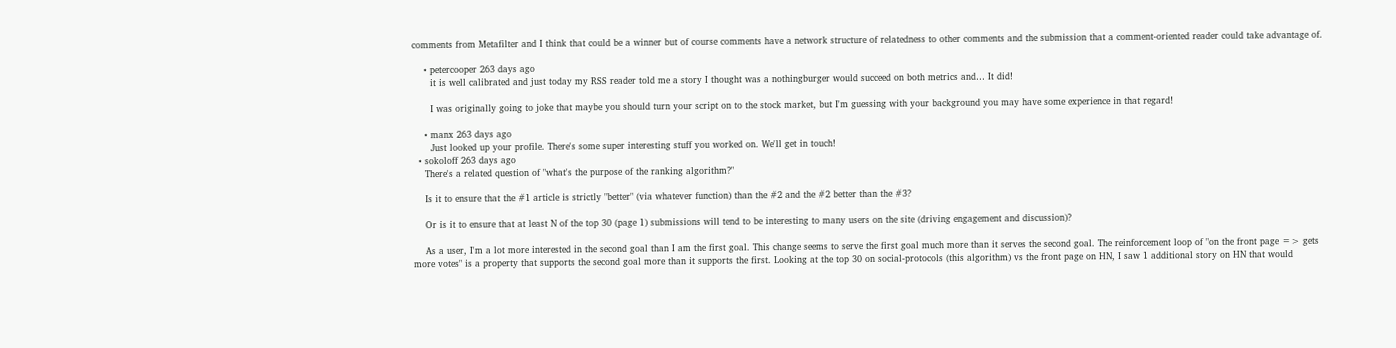comments from Metafilter and I think that could be a winner but of course comments have a network structure of relatedness to other comments and the submission that a comment-oriented reader could take advantage of.

    • petercooper 263 days ago
      it is well calibrated and just today my RSS reader told me a story I thought was a nothingburger would succeed on both metrics and… It did!

      I was originally going to joke that maybe you should turn your script on to the stock market, but I'm guessing with your background you may have some experience in that regard!

    • manx 263 days ago
      Just looked up your profile. There's some super interesting stuff you worked on. We'll get in touch!
  • sokoloff 263 days ago
    There's a related question of "what's the purpose of the ranking algorithm?"

    Is it to ensure that the #1 article is strictly "better" (via whatever function) than the #2 and the #2 better than the #3?

    Or is it to ensure that at least N of the top 30 (page 1) submissions will tend to be interesting to many users on the site (driving engagement and discussion)?

    As a user, I'm a lot more interested in the second goal than I am the first goal. This change seems to serve the first goal much more than it serves the second goal. The reinforcement loop of "on the front page => gets more votes" is a property that supports the second goal more than it supports the first. Looking at the top 30 on social-protocols (this algorithm) vs the front page on HN, I saw 1 additional story on HN that would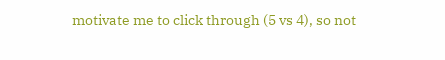motivate me to click through (5 vs 4), so not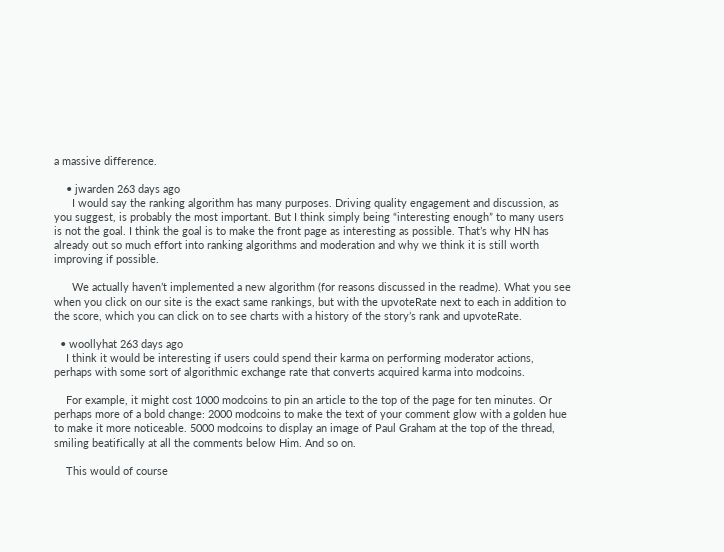a massive difference.

    • jwarden 263 days ago
      I would say the ranking algorithm has many purposes. Driving quality engagement and discussion, as you suggest, is probably the most important. But I think simply being “interesting enough” to many users is not the goal. I think the goal is to make the front page as interesting as possible. That’s why HN has already out so much effort into ranking algorithms and moderation and why we think it is still worth improving if possible.

      We actually haven’t implemented a new algorithm (for reasons discussed in the readme). What you see when you click on our site is the exact same rankings, but with the upvoteRate next to each in addition to the score, which you can click on to see charts with a history of the story’s rank and upvoteRate.

  • woollyhat 263 days ago
    I think it would be interesting if users could spend their karma on performing moderator actions, perhaps with some sort of algorithmic exchange rate that converts acquired karma into modcoins.

    For example, it might cost 1000 modcoins to pin an article to the top of the page for ten minutes. Or perhaps more of a bold change: 2000 modcoins to make the text of your comment glow with a golden hue to make it more noticeable. 5000 modcoins to display an image of Paul Graham at the top of the thread, smiling beatifically at all the comments below Him. And so on.

    This would of course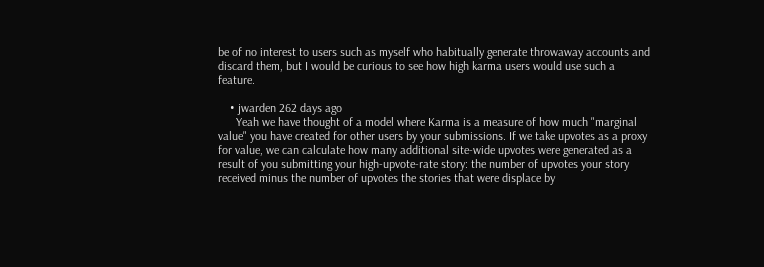be of no interest to users such as myself who habitually generate throwaway accounts and discard them, but I would be curious to see how high karma users would use such a feature.

    • jwarden 262 days ago
      Yeah we have thought of a model where Karma is a measure of how much "marginal value" you have created for other users by your submissions. If we take upvotes as a proxy for value, we can calculate how many additional site-wide upvotes were generated as a result of you submitting your high-upvote-rate story: the number of upvotes your story received minus the number of upvotes the stories that were displace by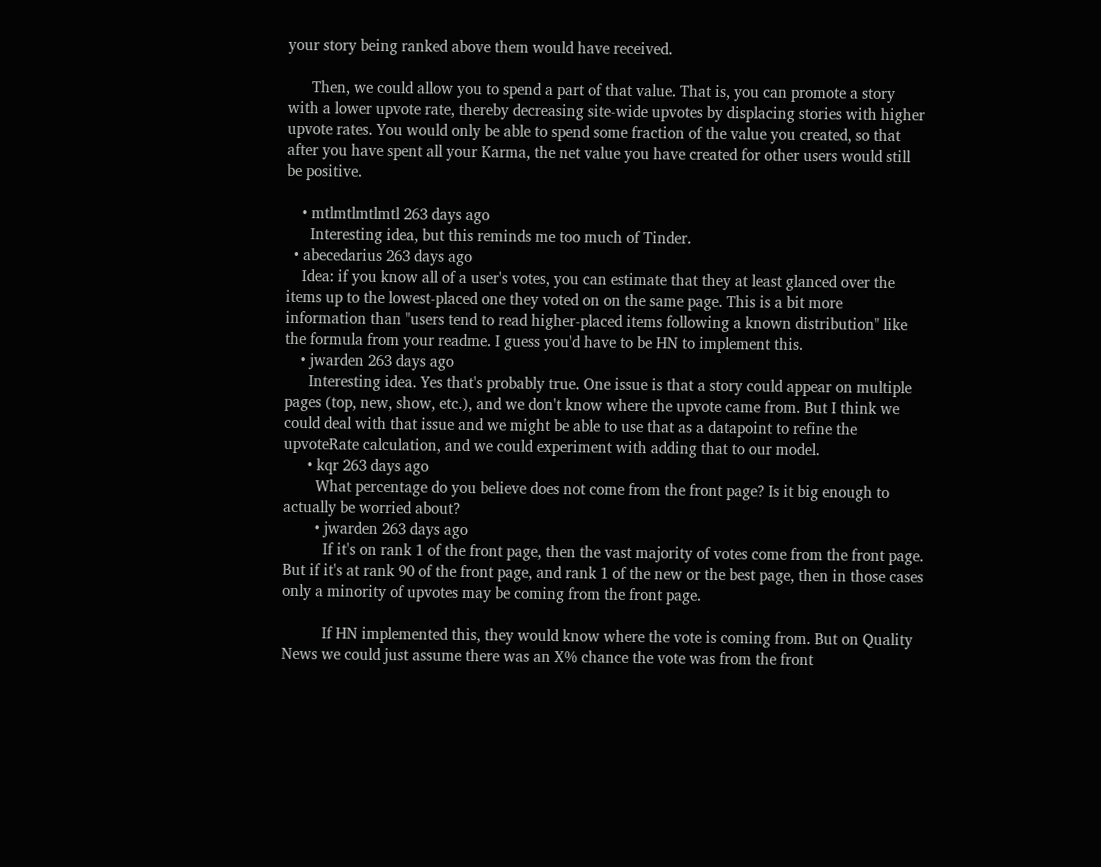your story being ranked above them would have received.

      Then, we could allow you to spend a part of that value. That is, you can promote a story with a lower upvote rate, thereby decreasing site-wide upvotes by displacing stories with higher upvote rates. You would only be able to spend some fraction of the value you created, so that after you have spent all your Karma, the net value you have created for other users would still be positive.

    • mtlmtlmtlmtl 263 days ago
      Interesting idea, but this reminds me too much of Tinder.
  • abecedarius 263 days ago
    Idea: if you know all of a user's votes, you can estimate that they at least glanced over the items up to the lowest-placed one they voted on on the same page. This is a bit more information than "users tend to read higher-placed items following a known distribution" like the formula from your readme. I guess you'd have to be HN to implement this.
    • jwarden 263 days ago
      Interesting idea. Yes that's probably true. One issue is that a story could appear on multiple pages (top, new, show, etc.), and we don't know where the upvote came from. But I think we could deal with that issue and we might be able to use that as a datapoint to refine the upvoteRate calculation, and we could experiment with adding that to our model.
      • kqr 263 days ago
        What percentage do you believe does not come from the front page? Is it big enough to actually be worried about?
        • jwarden 263 days ago
          If it's on rank 1 of the front page, then the vast majority of votes come from the front page. But if it's at rank 90 of the front page, and rank 1 of the new or the best page, then in those cases only a minority of upvotes may be coming from the front page.

          If HN implemented this, they would know where the vote is coming from. But on Quality News we could just assume there was an X% chance the vote was from the front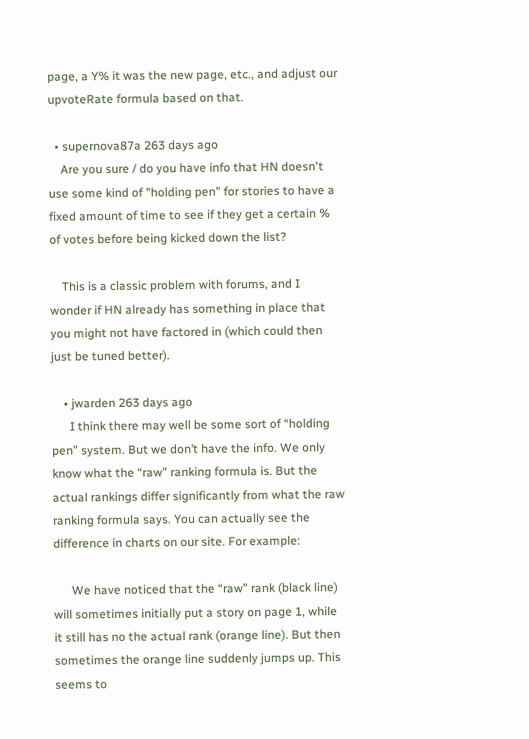page, a Y% it was the new page, etc., and adjust our upvoteRate formula based on that.

  • supernova87a 263 days ago
    Are you sure / do you have info that HN doesn't use some kind of "holding pen" for stories to have a fixed amount of time to see if they get a certain % of votes before being kicked down the list?

    This is a classic problem with forums, and I wonder if HN already has something in place that you might not have factored in (which could then just be tuned better).

    • jwarden 263 days ago
      I think there may well be some sort of “holding pen” system. But we don’t have the info. We only know what the “raw” ranking formula is. But the actual rankings differ significantly from what the raw ranking formula says. You can actually see the difference in charts on our site. For example:

      We have noticed that the “raw” rank (black line) will sometimes initially put a story on page 1, while it still has no the actual rank (orange line). But then sometimes the orange line suddenly jumps up. This seems to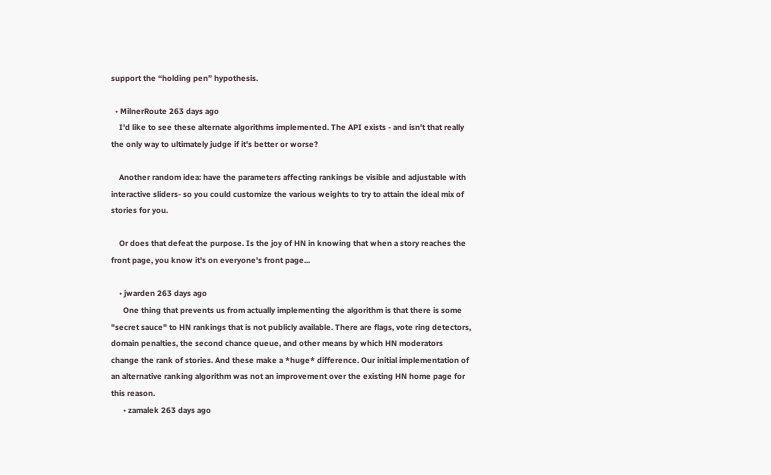support the “holding pen” hypothesis.

  • MilnerRoute 263 days ago
    I'd like to see these alternate algorithms implemented. The API exists - and isn't that really the only way to ultimately judge if it's better or worse?

    Another random idea: have the parameters affecting rankings be visible and adjustable with interactive sliders- so you could customize the various weights to try to attain the ideal mix of stories for you.

    Or does that defeat the purpose. Is the joy of HN in knowing that when a story reaches the front page, you know it's on everyone's front page...

    • jwarden 263 days ago
      One thing that prevents us from actually implementing the algorithm is that there is some "secret sauce" to HN rankings that is not publicly available. There are flags, vote ring detectors, domain penalties, the second chance queue, and other means by which HN moderators change the rank of stories. And these make a *huge* difference. Our initial implementation of an alternative ranking algorithm was not an improvement over the existing HN home page for this reason.
      • zamalek 263 days ago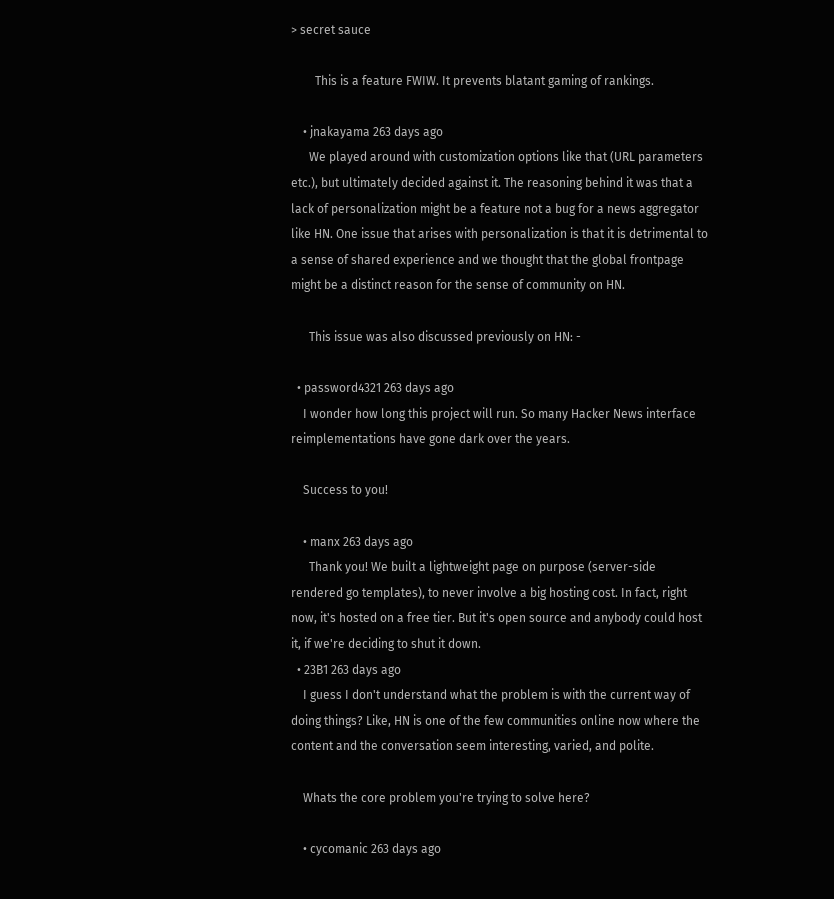> secret sauce

        This is a feature FWIW. It prevents blatant gaming of rankings.

    • jnakayama 263 days ago
      We played around with customization options like that (URL parameters etc.), but ultimately decided against it. The reasoning behind it was that a lack of personalization might be a feature not a bug for a news aggregator like HN. One issue that arises with personalization is that it is detrimental to a sense of shared experience and we thought that the global frontpage might be a distinct reason for the sense of community on HN.

      This issue was also discussed previously on HN: -

  • password4321 263 days ago
    I wonder how long this project will run. So many Hacker News interface reimplementations have gone dark over the years.

    Success to you!

    • manx 263 days ago
      Thank you! We built a lightweight page on purpose (server-side rendered go templates), to never involve a big hosting cost. In fact, right now, it's hosted on a free tier. But it's open source and anybody could host it, if we're deciding to shut it down.
  • 23B1 263 days ago
    I guess I don't understand what the problem is with the current way of doing things? Like, HN is one of the few communities online now where the content and the conversation seem interesting, varied, and polite.

    Whats the core problem you're trying to solve here?

    • cycomanic 263 days ago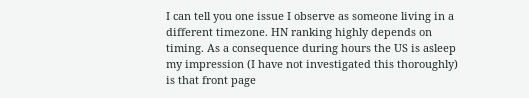I can tell you one issue I observe as someone living in a different timezone. HN ranking highly depends on timing. As a consequence during hours the US is asleep my impression (I have not investigated this thoroughly) is that front page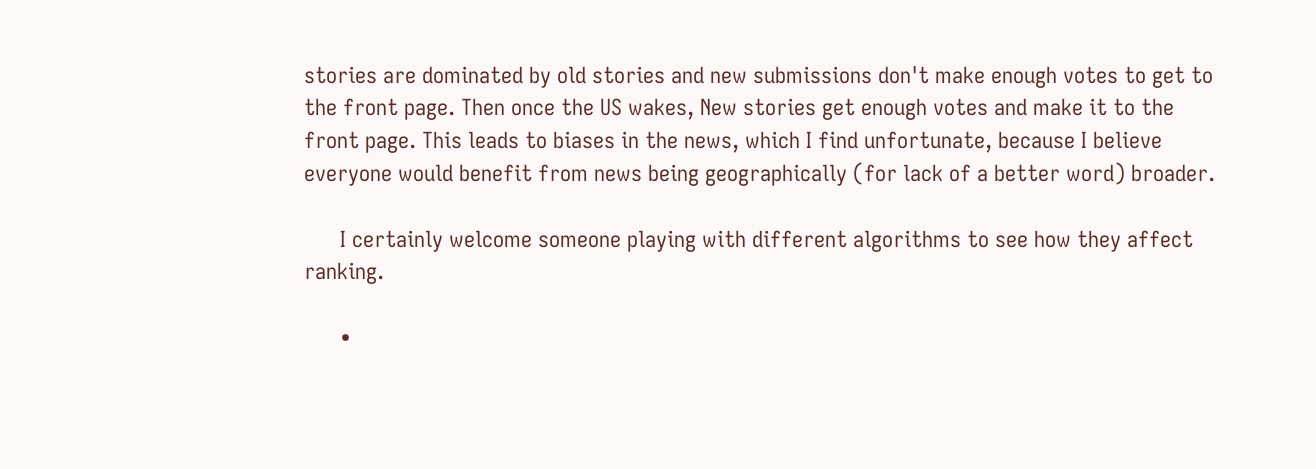stories are dominated by old stories and new submissions don't make enough votes to get to the front page. Then once the US wakes, New stories get enough votes and make it to the front page. This leads to biases in the news, which I find unfortunate, because I believe everyone would benefit from news being geographically (for lack of a better word) broader.

      I certainly welcome someone playing with different algorithms to see how they affect ranking.

      •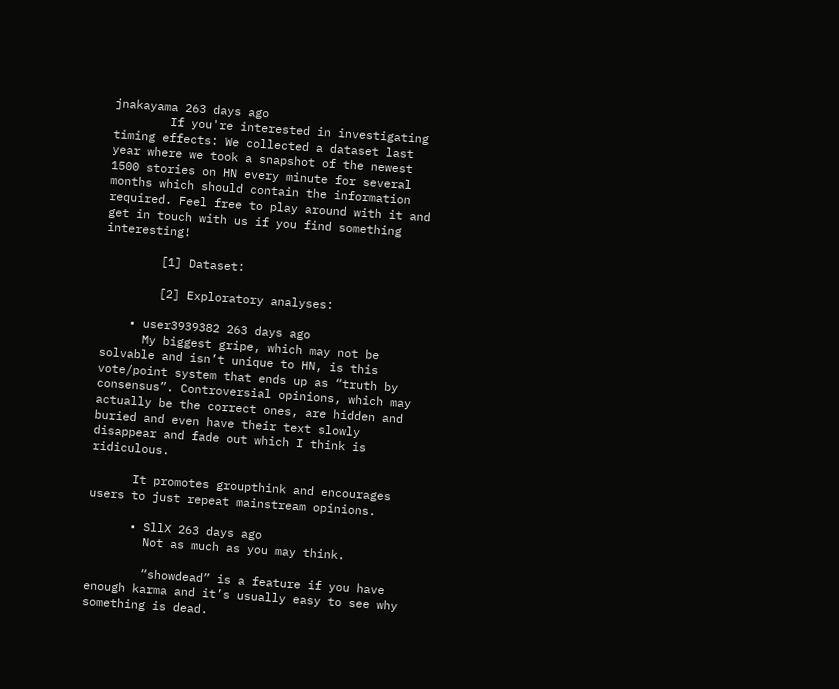jnakayama 263 days ago
        If you're interested in investigating timing effects: We collected a dataset last year where we took a snapshot of the newest 1500 stories on HN every minute for several months which should contain the information required. Feel free to play around with it and get in touch with us if you find something interesting!

        [1] Dataset:

        [2] Exploratory analyses:

    • user3939382 263 days ago
      My biggest gripe, which may not be solvable and isn’t unique to HN, is this vote/point system that ends up as “truth by consensus”. Controversial opinions, which may actually be the correct ones, are hidden and buried and even have their text slowly disappear and fade out which I think is ridiculous.

      It promotes groupthink and encourages users to just repeat mainstream opinions.

      • SllX 263 days ago
        Not as much as you may think.

        “showdead” is a feature if you have enough karma and it’s usually easy to see why something is dead.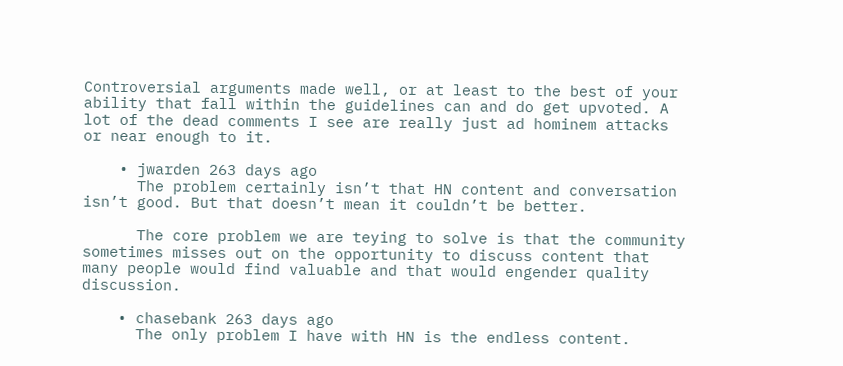Controversial arguments made well, or at least to the best of your ability that fall within the guidelines can and do get upvoted. A lot of the dead comments I see are really just ad hominem attacks or near enough to it.

    • jwarden 263 days ago
      The problem certainly isn’t that HN content and conversation isn’t good. But that doesn’t mean it couldn’t be better.

      The core problem we are teying to solve is that the community sometimes misses out on the opportunity to discuss content that many people would find valuable and that would engender quality discussion.

    • chasebank 263 days ago
      The only problem I have with HN is the endless content.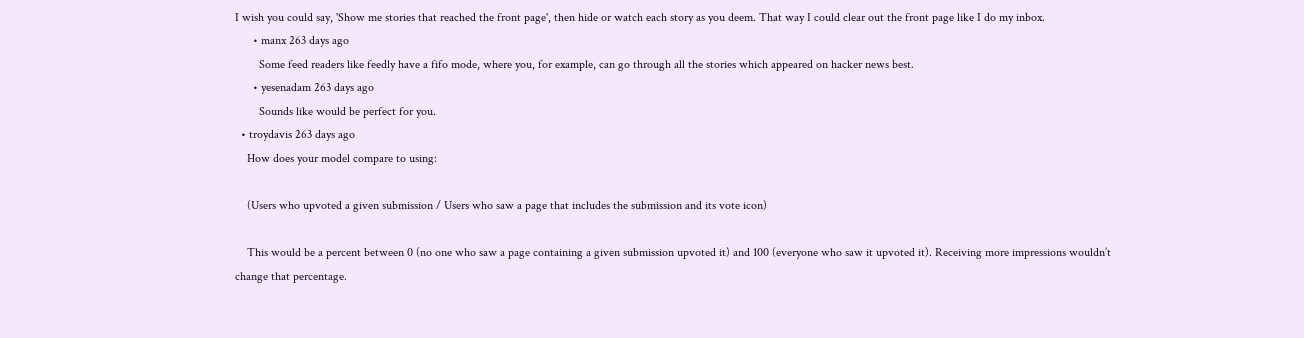I wish you could say, 'Show me stories that reached the front page', then hide or watch each story as you deem. That way I could clear out the front page like I do my inbox.
      • manx 263 days ago
        Some feed readers like feedly have a fifo mode, where you, for example, can go through all the stories which appeared on hacker news best.
      • yesenadam 263 days ago
        Sounds like would be perfect for you.
  • troydavis 263 days ago
    How does your model compare to using:

    (Users who upvoted a given submission / Users who saw a page that includes the submission and its vote icon)

    This would be a percent between 0 (no one who saw a page containing a given submission upvoted it) and 100 (everyone who saw it upvoted it). Receiving more impressions wouldn’t change that percentage.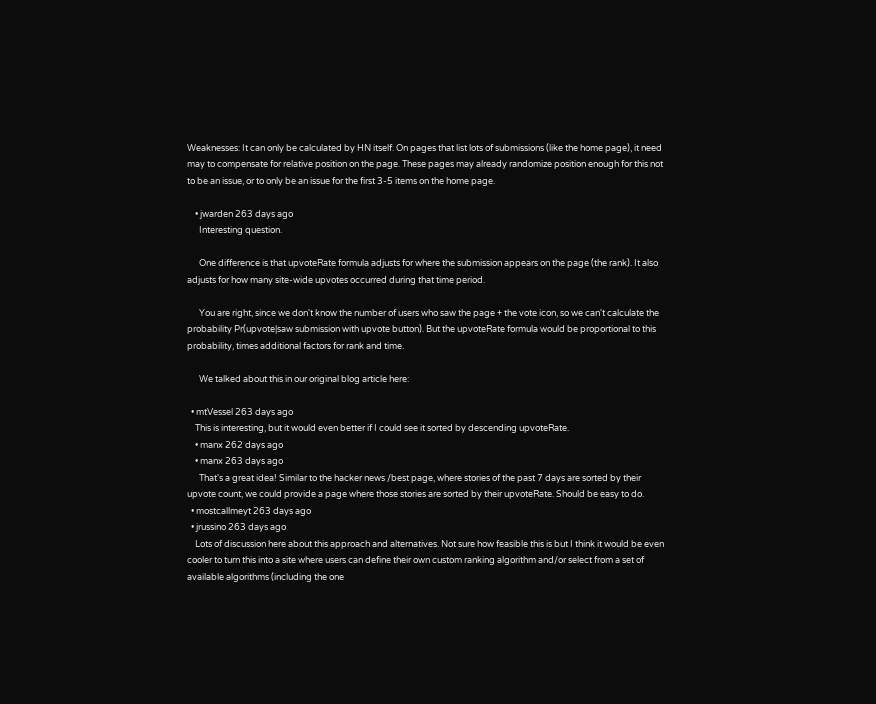Weaknesses: It can only be calculated by HN itself. On pages that list lots of submissions (like the home page), it need may to compensate for relative position on the page. These pages may already randomize position enough for this not to be an issue, or to only be an issue for the first 3-5 items on the home page.

    • jwarden 263 days ago
      Interesting question.

      One difference is that upvoteRate formula adjusts for where the submission appears on the page (the rank). It also adjusts for how many site-wide upvotes occurred during that time period.

      You are right, since we don't know the number of users who saw the page + the vote icon, so we can't calculate the probability Pr(upvote|saw submission with upvote button). But the upvoteRate formula would be proportional to this probability, times additional factors for rank and time.

      We talked about this in our original blog article here:

  • mtVessel 263 days ago
    This is interesting, but it would even better if I could see it sorted by descending upvoteRate.
    • manx 262 days ago
    • manx 263 days ago
      That's a great idea! Similar to the hacker news /best page, where stories of the past 7 days are sorted by their upvote count, we could provide a page where those stories are sorted by their upvoteRate. Should be easy to do.
  • mostcallmeyt 263 days ago
  • jrussino 263 days ago
    Lots of discussion here about this approach and alternatives. Not sure how feasible this is but I think it would be even cooler to turn this into a site where users can define their own custom ranking algorithm and/or select from a set of available algorithms (including the one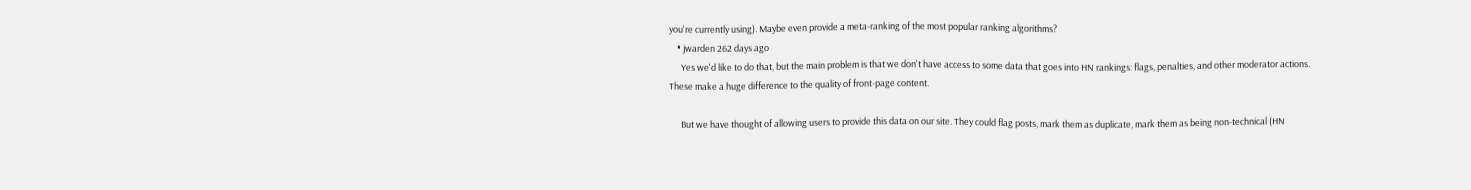you're currently using). Maybe even provide a meta-ranking of the most popular ranking algorithms?
    • jwarden 262 days ago
      Yes we'd like to do that, but the main problem is that we don't have access to some data that goes into HN rankings: flags, penalties, and other moderator actions. These make a huge difference to the quality of front-page content.

      But we have thought of allowing users to provide this data on our site. They could flag posts, mark them as duplicate, mark them as being non-technical (HN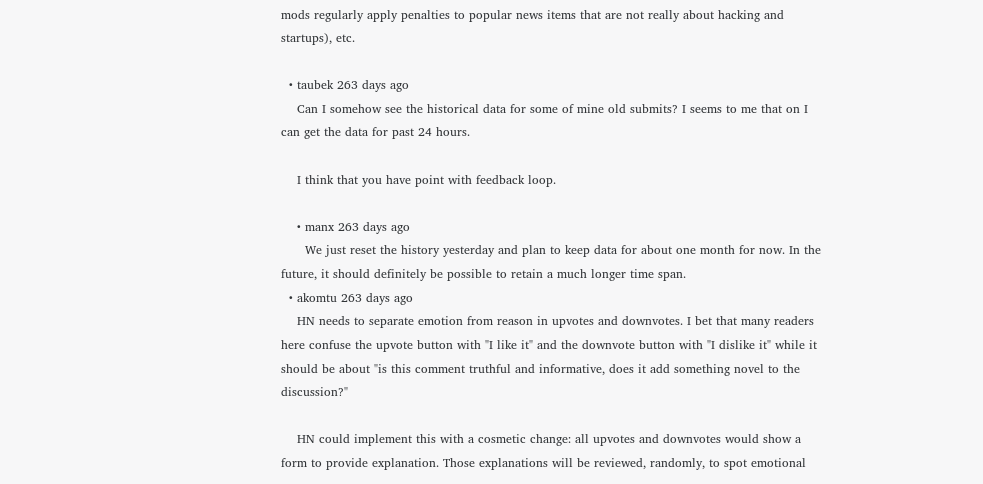mods regularly apply penalties to popular news items that are not really about hacking and startups), etc.

  • taubek 263 days ago
    Can I somehow see the historical data for some of mine old submits? I seems to me that on I can get the data for past 24 hours.

    I think that you have point with feedback loop.

    • manx 263 days ago
      We just reset the history yesterday and plan to keep data for about one month for now. In the future, it should definitely be possible to retain a much longer time span.
  • akomtu 263 days ago
    HN needs to separate emotion from reason in upvotes and downvotes. I bet that many readers here confuse the upvote button with "I like it" and the downvote button with "I dislike it" while it should be about "is this comment truthful and informative, does it add something novel to the discussion?"

    HN could implement this with a cosmetic change: all upvotes and downvotes would show a form to provide explanation. Those explanations will be reviewed, randomly, to spot emotional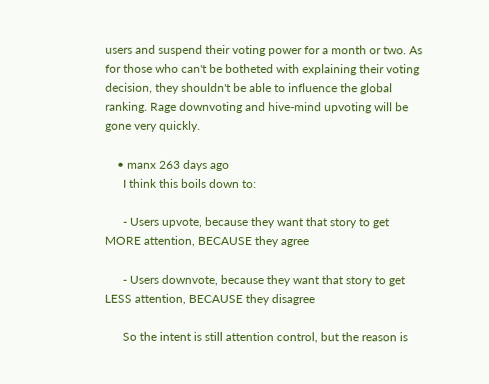users and suspend their voting power for a month or two. As for those who can't be botheted with explaining their voting decision, they shouldn't be able to influence the global ranking. Rage downvoting and hive-mind upvoting will be gone very quickly.

    • manx 263 days ago
      I think this boils down to:

      - Users upvote, because they want that story to get MORE attention, BECAUSE they agree

      - Users downvote, because they want that story to get LESS attention, BECAUSE they disagree

      So the intent is still attention control, but the reason is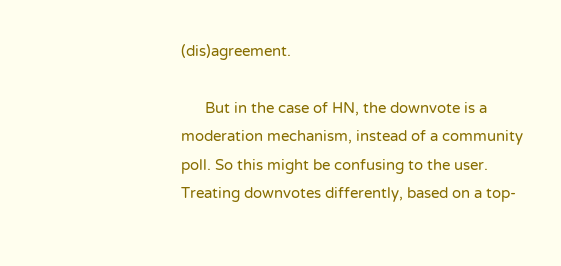(dis)agreement.

      But in the case of HN, the downvote is a moderation mechanism, instead of a community poll. So this might be confusing to the user. Treating downvotes differently, based on a top-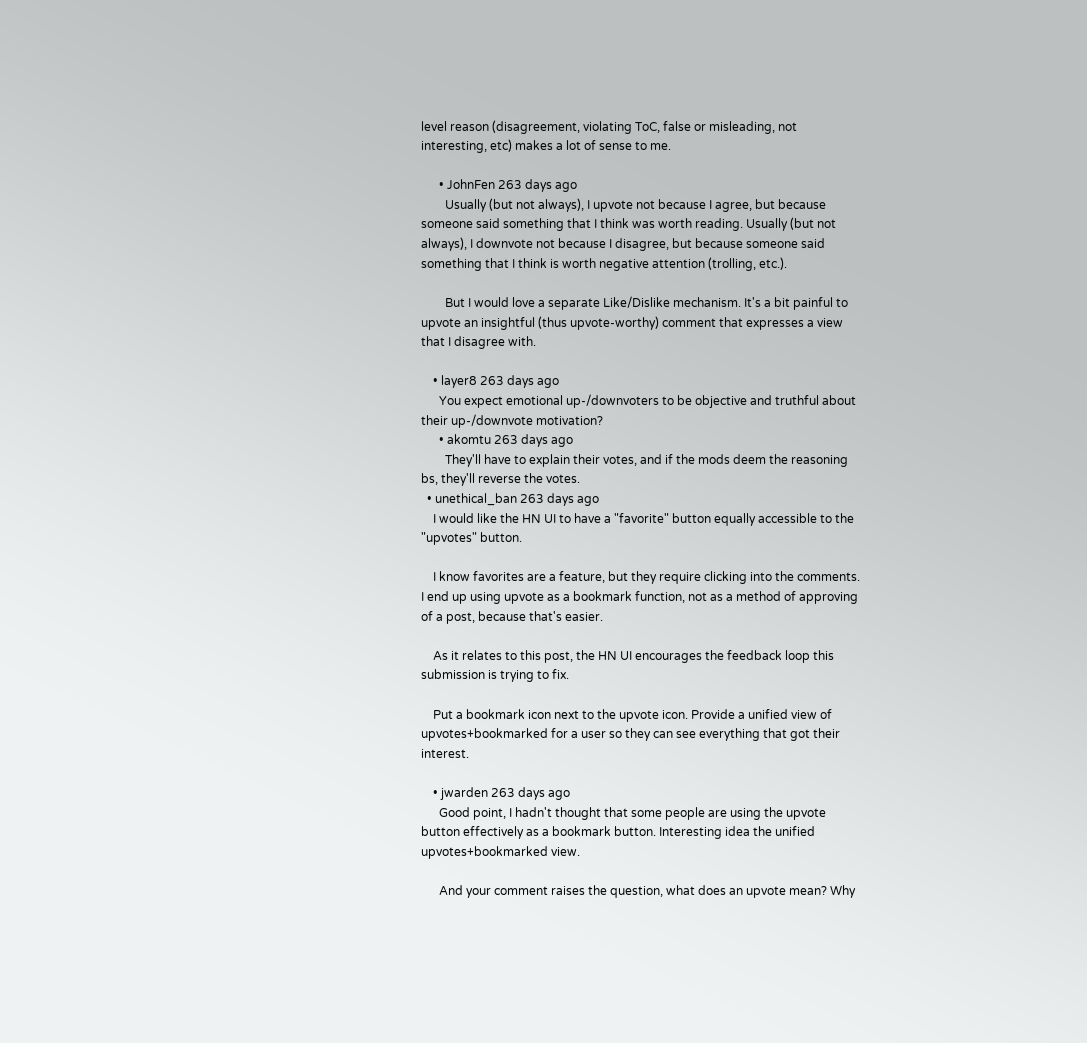level reason (disagreement, violating ToC, false or misleading, not interesting, etc) makes a lot of sense to me.

      • JohnFen 263 days ago
        Usually (but not always), I upvote not because I agree, but because someone said something that I think was worth reading. Usually (but not always), I downvote not because I disagree, but because someone said something that I think is worth negative attention (trolling, etc.).

        But I would love a separate Like/Dislike mechanism. It's a bit painful to upvote an insightful (thus upvote-worthy) comment that expresses a view that I disagree with.

    • layer8 263 days ago
      You expect emotional up-/downvoters to be objective and truthful about their up-/downvote motivation?
      • akomtu 263 days ago
        They'll have to explain their votes, and if the mods deem the reasoning bs, they'll reverse the votes.
  • unethical_ban 263 days ago
    I would like the HN UI to have a "favorite" button equally accessible to the "upvotes" button.

    I know favorites are a feature, but they require clicking into the comments. I end up using upvote as a bookmark function, not as a method of approving of a post, because that's easier.

    As it relates to this post, the HN UI encourages the feedback loop this submission is trying to fix.

    Put a bookmark icon next to the upvote icon. Provide a unified view of upvotes+bookmarked for a user so they can see everything that got their interest.

    • jwarden 263 days ago
      Good point, I hadn't thought that some people are using the upvote button effectively as a bookmark button. Interesting idea the unified upvotes+bookmarked view.

      And your comment raises the question, what does an upvote mean? Why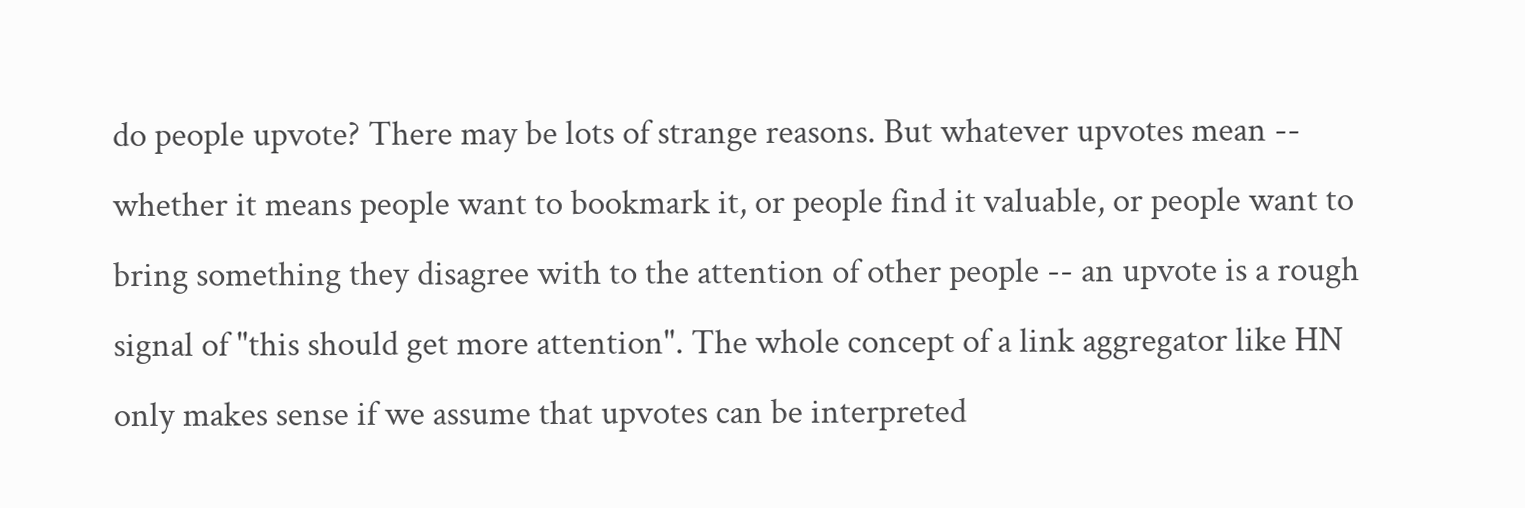do people upvote? There may be lots of strange reasons. But whatever upvotes mean -- whether it means people want to bookmark it, or people find it valuable, or people want to bring something they disagree with to the attention of other people -- an upvote is a rough signal of "this should get more attention". The whole concept of a link aggregator like HN only makes sense if we assume that upvotes can be interpreted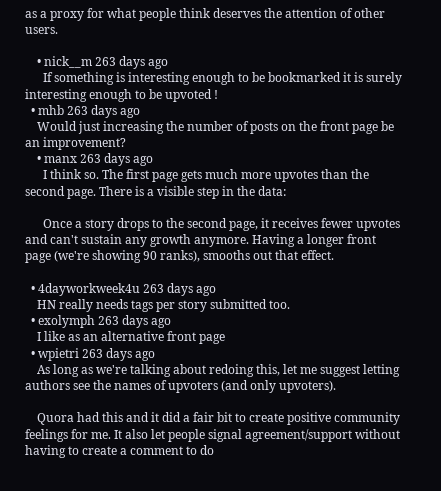as a proxy for what people think deserves the attention of other users.

    • nick__m 263 days ago
      If something is interesting enough to be bookmarked it is surely interesting enough to be upvoted !
  • mhb 263 days ago
    Would just increasing the number of posts on the front page be an improvement?
    • manx 263 days ago
      I think so. The first page gets much more upvotes than the second page. There is a visible step in the data:

      Once a story drops to the second page, it receives fewer upvotes and can't sustain any growth anymore. Having a longer front page (we're showing 90 ranks), smooths out that effect.

  • 4dayworkweek4u 263 days ago
    HN really needs tags per story submitted too.
  • exolymph 263 days ago
    I like as an alternative front page
  • wpietri 263 days ago
    As long as we're talking about redoing this, let me suggest letting authors see the names of upvoters (and only upvoters).

    Quora had this and it did a fair bit to create positive community feelings for me. It also let people signal agreement/support without having to create a comment to do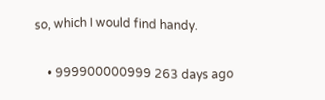so, which I would find handy.

    • 999900000999 263 days ago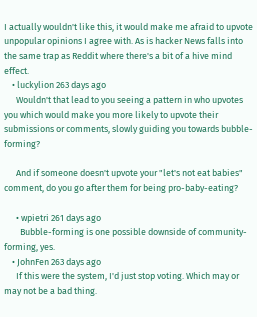I actually wouldn't like this, it would make me afraid to upvote unpopular opinions I agree with. As is hacker News falls into the same trap as Reddit where there's a bit of a hive mind effect.
    • luckylion 263 days ago
      Wouldn't that lead to you seeing a pattern in who upvotes you which would make you more likely to upvote their submissions or comments, slowly guiding you towards bubble-forming?

      And if someone doesn't upvote your "let's not eat babies" comment, do you go after them for being pro-baby-eating?

      • wpietri 261 days ago
        Bubble-forming is one possible downside of community-forming, yes.
    • JohnFen 263 days ago
      If this were the system, I'd just stop voting. Which may or may not be a bad thing.